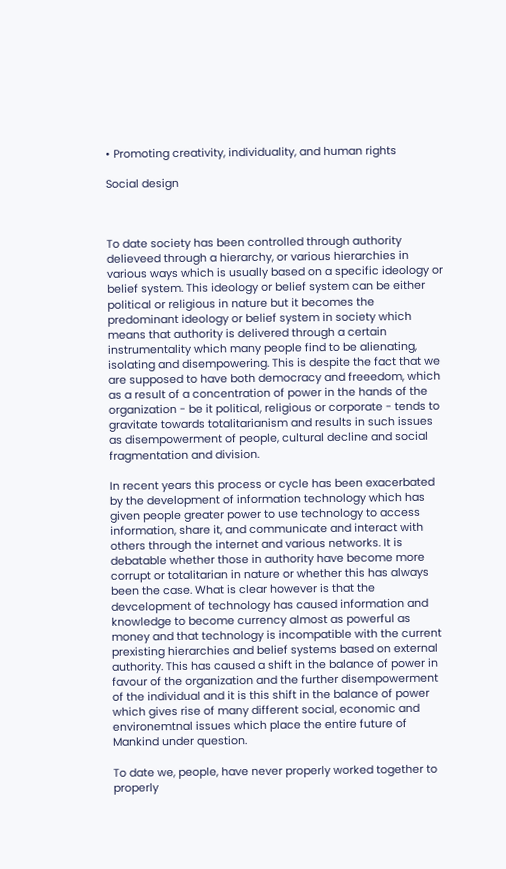• Promoting creativity, individuality, and human rights

Social design



To date society has been controlled through authority delieveed through a hierarchy, or various hierarchies in various ways which is usually based on a specific ideology or belief system. This ideology or belief system can be either political or religious in nature but it becomes the predominant ideology or belief system in society which means that authority is delivered through a certain instrumentality which many people find to be alienating, isolating and disempowering. This is despite the fact that we are supposed to have both democracy and freeedom, which as a result of a concentration of power in the hands of the organization - be it political, religious or corporate - tends to gravitate towards totalitarianism and results in such issues as disempowerment of people, cultural decline and social fragmentation and division.

In recent years this process or cycle has been exacerbated by the development of information technology which has given people greater power to use technology to access information, share it, and communicate and interact with others through the internet and various networks. It is debatable whether those in authority have become more corrupt or totalitarian in nature or whether this has always been the case. What is clear however is that the devcelopment of technology has caused information and knowledge to become currency almost as powerful as money and that technology is incompatible with the current prexisting hierarchies and belief systems based on external authority. This has caused a shift in the balance of power in favour of the organization and the further disempowerment of the individual and it is this shift in the balance of power which gives rise of many different social, economic and environemtnal issues which place the entire future of Mankind under question.

To date we, people, have never properly worked together to properly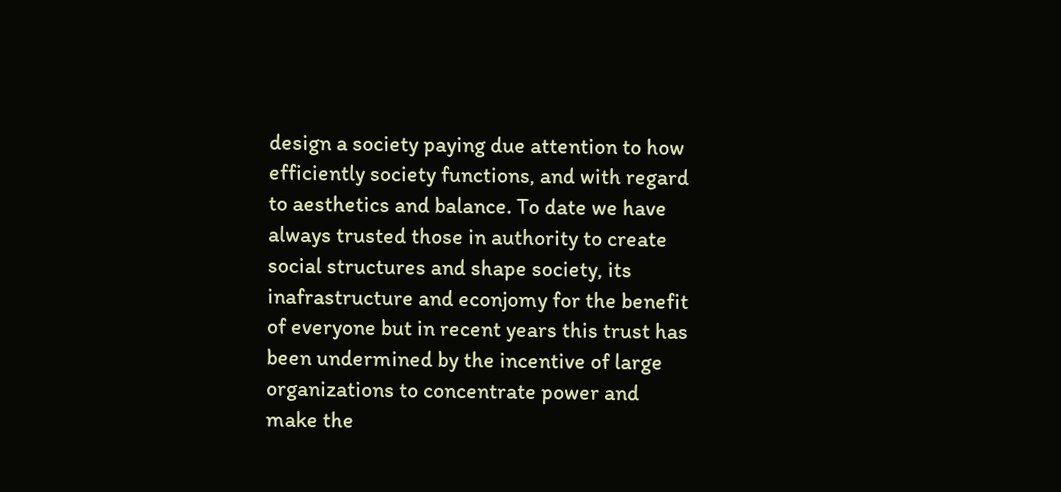design a society paying due attention to how efficiently society functions, and with regard to aesthetics and balance. To date we have always trusted those in authority to create social structures and shape society, its inafrastructure and econjomy for the benefit of everyone but in recent years this trust has been undermined by the incentive of large organizations to concentrate power and make the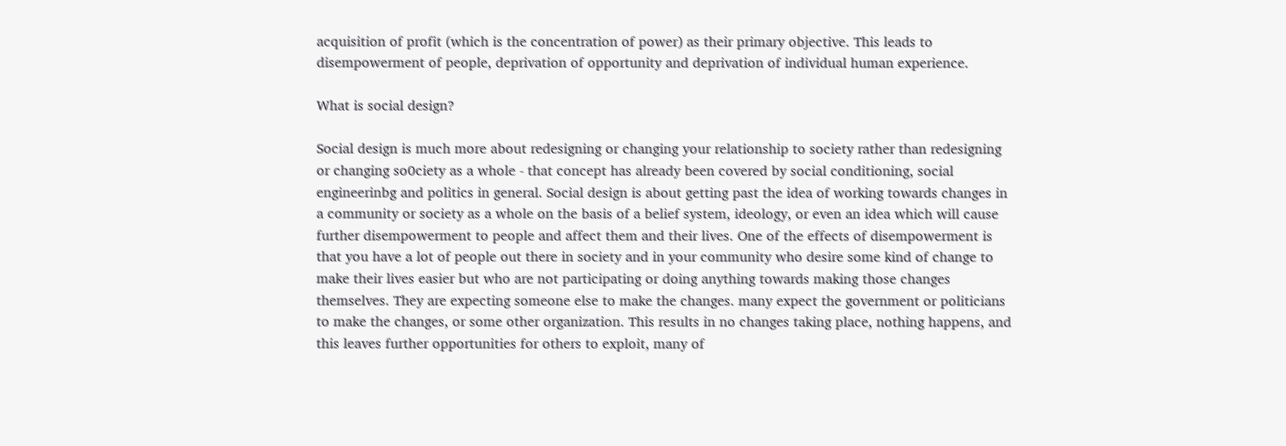acquisition of profit (which is the concentration of power) as their primary objective. This leads to disempowerment of people, deprivation of opportunity and deprivation of individual human experience.

What is social design?

Social design is much more about redesigning or changing your relationship to society rather than redesigning or changing so0ciety as a whole - that concept has already been covered by social conditioning, social engineerinbg and politics in general. Social design is about getting past the idea of working towards changes in a community or society as a whole on the basis of a belief system, ideology, or even an idea which will cause further disempowerment to people and affect them and their lives. One of the effects of disempowerment is that you have a lot of people out there in society and in your community who desire some kind of change to make their lives easier but who are not participating or doing anything towards making those changes themselves. They are expecting someone else to make the changes. many expect the government or politicians to make the changes, or some other organization. This results in no changes taking place, nothing happens, and this leaves further opportunities for others to exploit, many of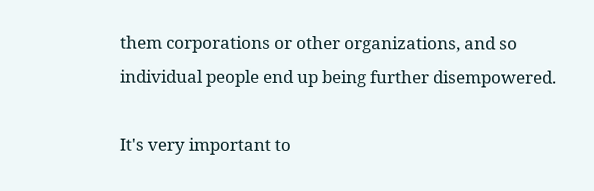them corporations or other organizations, and so individual people end up being further disempowered.

It's very important to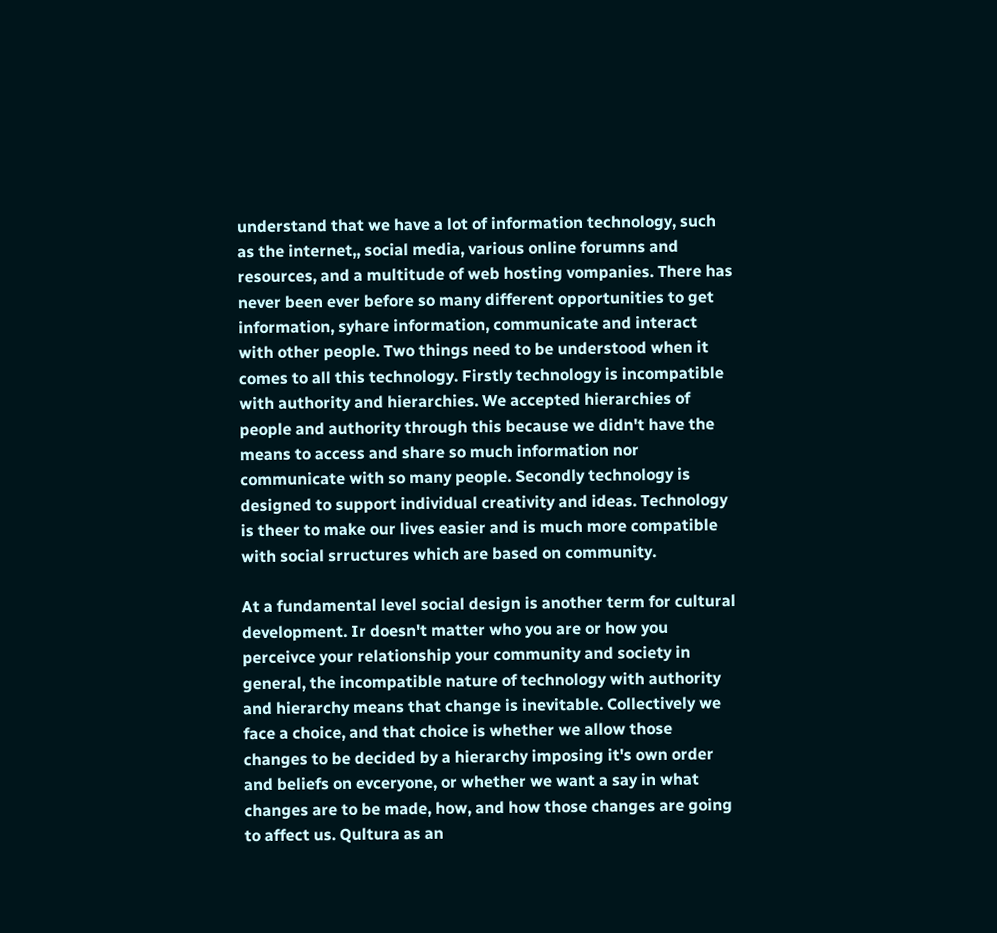understand that we have a lot of information technology, such as the internet,, social media, various online forumns and resources, and a multitude of web hosting vompanies. There has never been ever before so many different opportunities to get information, syhare information, communicate and interact with other people. Two things need to be understood when it comes to all this technology. Firstly technology is incompatible with authority and hierarchies. We accepted hierarchies of people and authority through this because we didn't have the means to access and share so much information nor communicate with so many people. Secondly technology is designed to support individual creativity and ideas. Technology is theer to make our lives easier and is much more compatible with social srructures which are based on community.

At a fundamental level social design is another term for cultural development. Ir doesn't matter who you are or how you perceivce your relationship your community and society in general, the incompatible nature of technology with authority and hierarchy means that change is inevitable. Collectively we face a choice, and that choice is whether we allow those changes to be decided by a hierarchy imposing it's own order and beliefs on evceryone, or whether we want a say in what changes are to be made, how, and how those changes are going to affect us. Qultura as an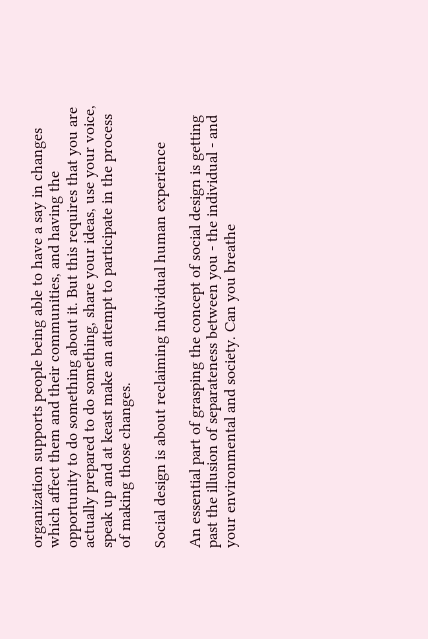organization supports people being able to have a say in changes which affect them and their communities, and having the opportunity to do something about it. But this requires that you are actually prepared to do something, share your ideas, use your voice, speak up and at keast make an attempt to participate in the process of making those changes.

Social design is about reclaiming individual human experience

An essential part of grasping the concept of social design is getting past the illusion of separateness between you - the individual - and your environmental and society. Can you breathe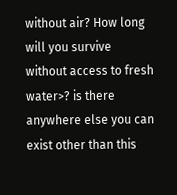without air? How long will you survive without access to fresh water>? is there anywhere else you can exist other than this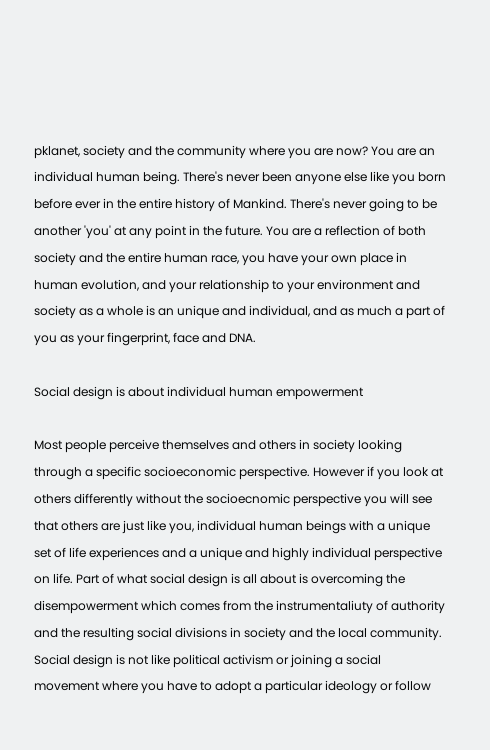pklanet, society and the community where you are now? You are an individual human being. There's never been anyone else like you born before ever in the entire history of Mankind. There's never going to be another 'you' at any point in the future. You are a reflection of both society and the entire human race, you have your own place in human evolution, and your relationship to your environment and society as a whole is an unique and individual, and as much a part of you as your fingerprint, face and DNA.

Social design is about individual human empowerment

Most people perceive themselves and others in society looking through a specific socioeconomic perspective. However if you look at others differently without the socioecnomic perspective you will see that others are just like you, individual human beings with a unique set of life experiences and a unique and highly individual perspective on life. Part of what social design is all about is overcoming the disempowerment which comes from the instrumentaliuty of authority and the resulting social divisions in society and the local community. Social design is not like political activism or joining a social movement where you have to adopt a particular ideology or follow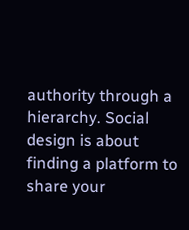authority through a hierarchy. Social design is about finding a platform to share your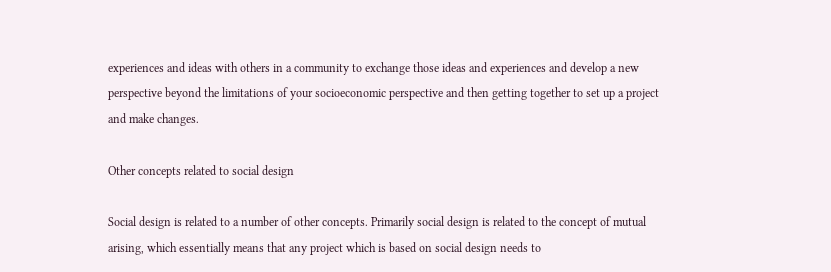experiences and ideas with others in a community to exchange those ideas and experiences and develop a new perspective beyond the limitations of your socioeconomic perspective and then getting together to set up a project and make changes.

Other concepts related to social design

Social design is related to a number of other concepts. Primarily social design is related to the concept of mutual arising, which essentially means that any project which is based on social design needs to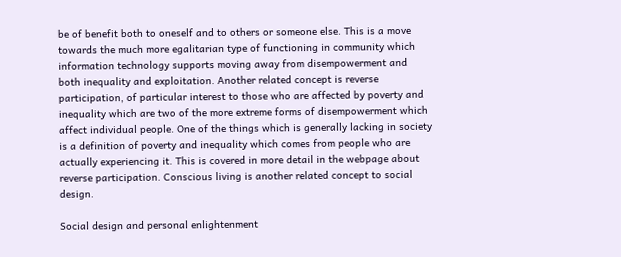be of benefit both to oneself and to others or someone else. This is a move towards the much more egalitarian type of functioning in community which information technology supports moving away from disempowerment and both inequality and exploitation. Another related concept is reverse participation, of particular interest to those who are affected by poverty and inequality which are two of the more extreme forms of disempowerment which affect individual people. One of the things which is generally lacking in society is a definition of poverty and inequality which comes from people who are actually experiencing it. This is covered in more detail in the webpage about reverse participation. Conscious living is another related concept to social design.

Social design and personal enlightenment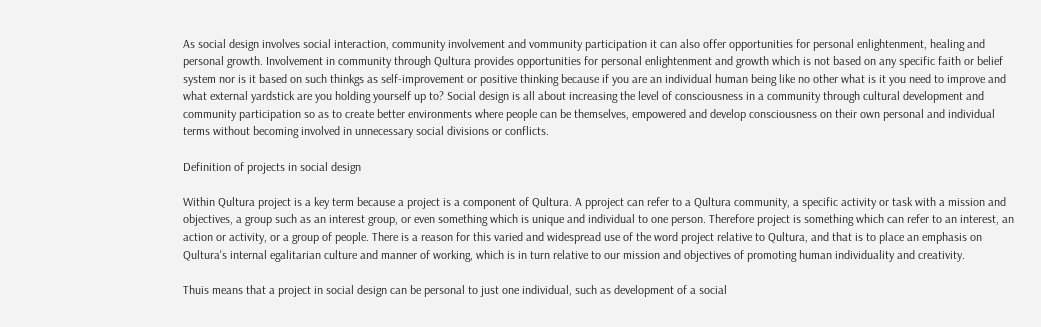As social design involves social interaction, community involvement and vommunity participation it can also offer opportunities for personal enlightenment, healing and personal growth. Involvement in community through Qultura provides opportunities for personal enlightenment and growth which is not based on any specific faith or belief system nor is it based on such thinkgs as self-improvement or positive thinking because if you are an individual human being like no other what is it you need to improve and what external yardstick are you holding yourself up to? Social design is all about increasing the level of consciousness in a community through cultural development and community participation so as to create better environments where people can be themselves, empowered and develop consciousness on their own personal and individual terms without becoming involved in unnecessary social divisions or conflicts.

Definition of projects in social design

Within Qultura project is a key term because a project is a component of Qultura. A pproject can refer to a Qultura community, a specific activity or task with a mission and objectives, a group such as an interest group, or even something which is unique and individual to one person. Therefore project is something which can refer to an interest, an action or activity, or a group of people. There is a reason for this varied and widespread use of the word project relative to Qultura, and that is to place an emphasis on Qultura's internal egalitarian culture and manner of working, which is in turn relative to our mission and objectives of promoting human individuality and creativity.

Thuis means that a project in social design can be personal to just one individual, such as development of a social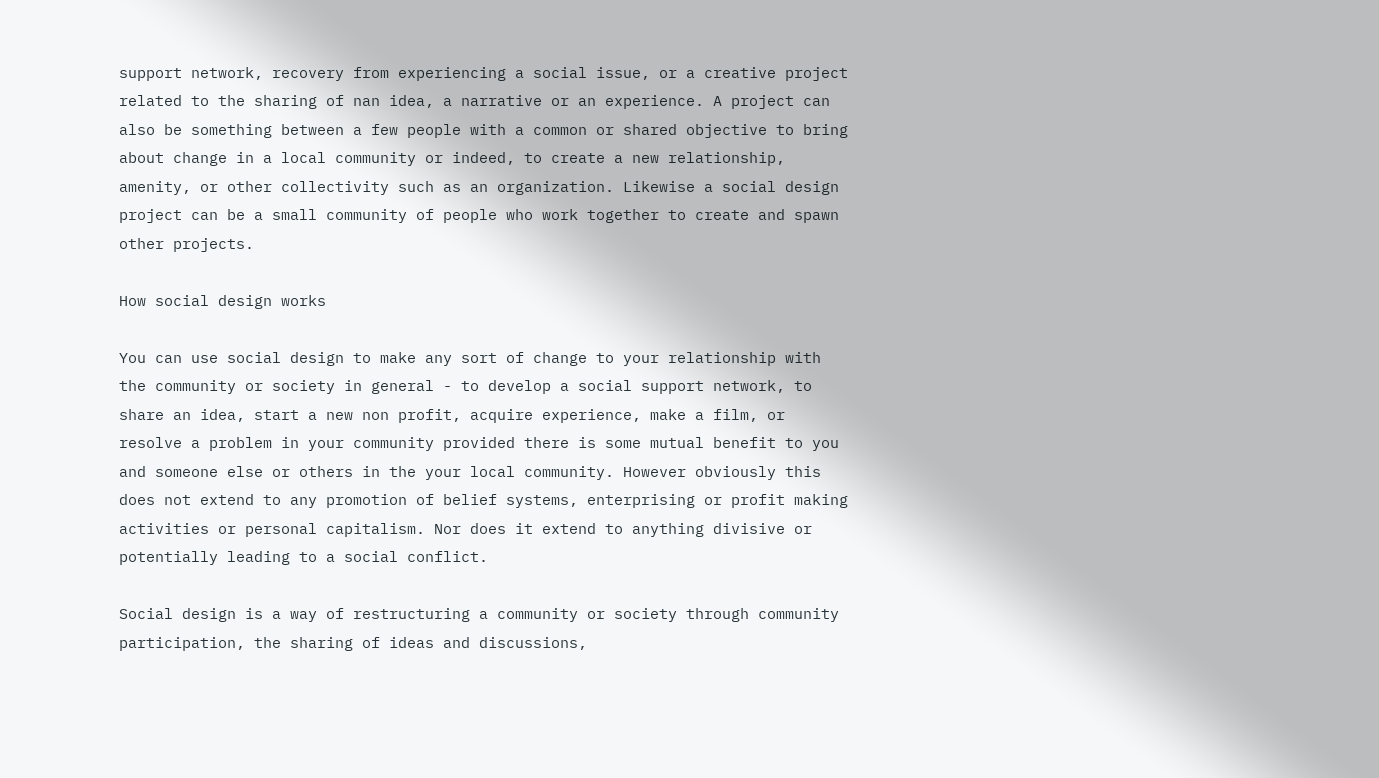support network, recovery from experiencing a social issue, or a creative project related to the sharing of nan idea, a narrative or an experience. A project can also be something between a few people with a common or shared objective to bring about change in a local community or indeed, to create a new relationship, amenity, or other collectivity such as an organization. Likewise a social design project can be a small community of people who work together to create and spawn other projects.

How social design works

You can use social design to make any sort of change to your relationship with the community or society in general - to develop a social support network, to share an idea, start a new non profit, acquire experience, make a film, or resolve a problem in your community provided there is some mutual benefit to you and someone else or others in the your local community. However obviously this does not extend to any promotion of belief systems, enterprising or profit making activities or personal capitalism. Nor does it extend to anything divisive or potentially leading to a social conflict.

Social design is a way of restructuring a community or society through community participation, the sharing of ideas and discussions,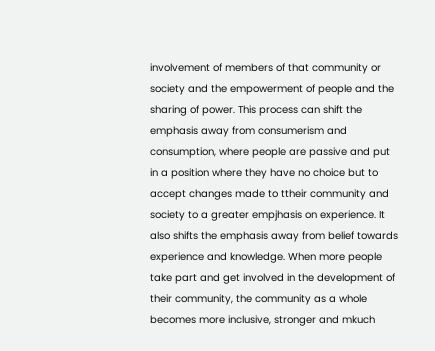involvement of members of that community or society and the empowerment of people and the sharing of power. This process can shift the emphasis away from consumerism and consumption, where people are passive and put in a position where they have no choice but to accept changes made to ttheir community and society to a greater empjhasis on experience. It also shifts the emphasis away from belief towards experience and knowledge. When more people take part and get involved in the development of their community, the community as a whole becomes more inclusive, stronger and mkuch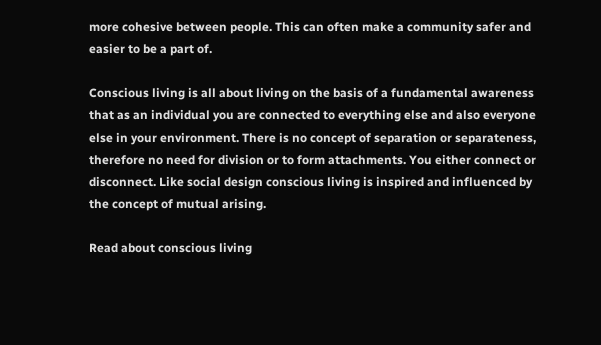more cohesive between people. This can often make a community safer and easier to be a part of.

Conscious living is all about living on the basis of a fundamental awareness that as an individual you are connected to everything else and also everyone else in your environment. There is no concept of separation or separateness, therefore no need for division or to form attachments. You either connect or disconnect. Like social design conscious living is inspired and influenced by the concept of mutual arising.

Read about conscious living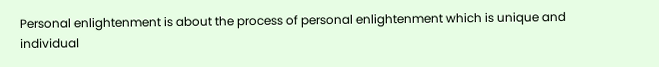Personal enlightenment is about the process of personal enlightenment which is unique and individual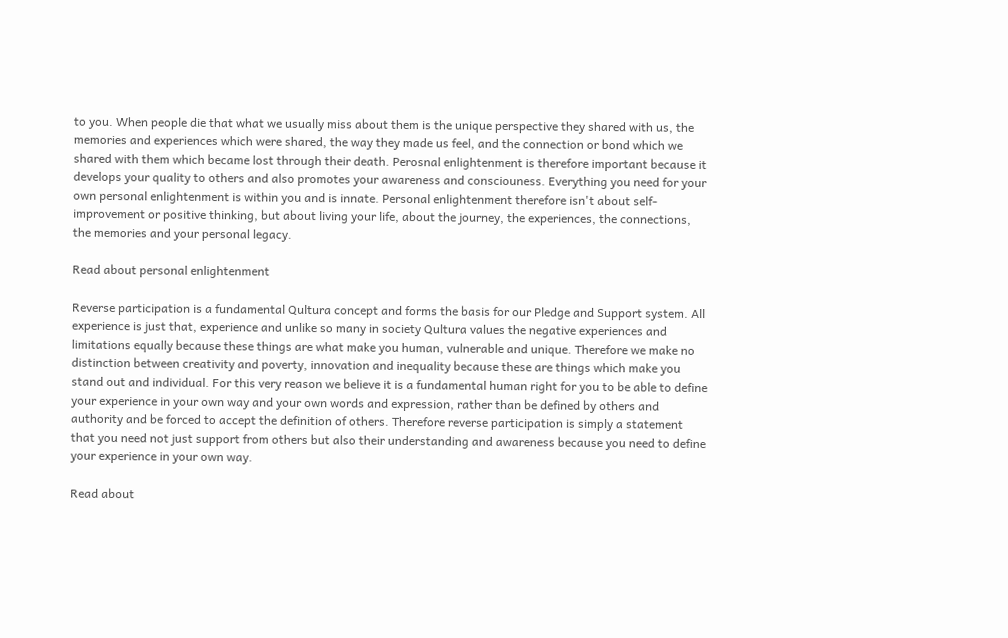to you. When people die that what we usually miss about them is the unique perspective they shared with us, the memories and experiences which were shared, the way they made us feel, and the connection or bond which we shared with them which became lost through their death. Perosnal enlightenment is therefore important because it develops your quality to others and also promotes your awareness and consciouness. Everything you need for your own personal enlightenment is within you and is innate. Personal enlightenment therefore isn't about self-improvement or positive thinking, but about living your life, about the journey, the experiences, the connections, the memories and your personal legacy.

Read about personal enlightenment

Reverse participation is a fundamental Qultura concept and forms the basis for our Pledge and Support system. All experience is just that, experience and unlike so many in society Qultura values the negative experiences and limitations equally because these things are what make you human, vulnerable and unique. Therefore we make no distinction between creativity and poverty, innovation and inequality because these are things which make you stand out and individual. For this very reason we believe it is a fundamental human right for you to be able to define your experience in your own way and your own words and expression, rather than be defined by others and authority and be forced to accept the definition of others. Therefore reverse participation is simply a statement that you need not just support from others but also their understanding and awareness because you need to define your experience in your own way.

Read about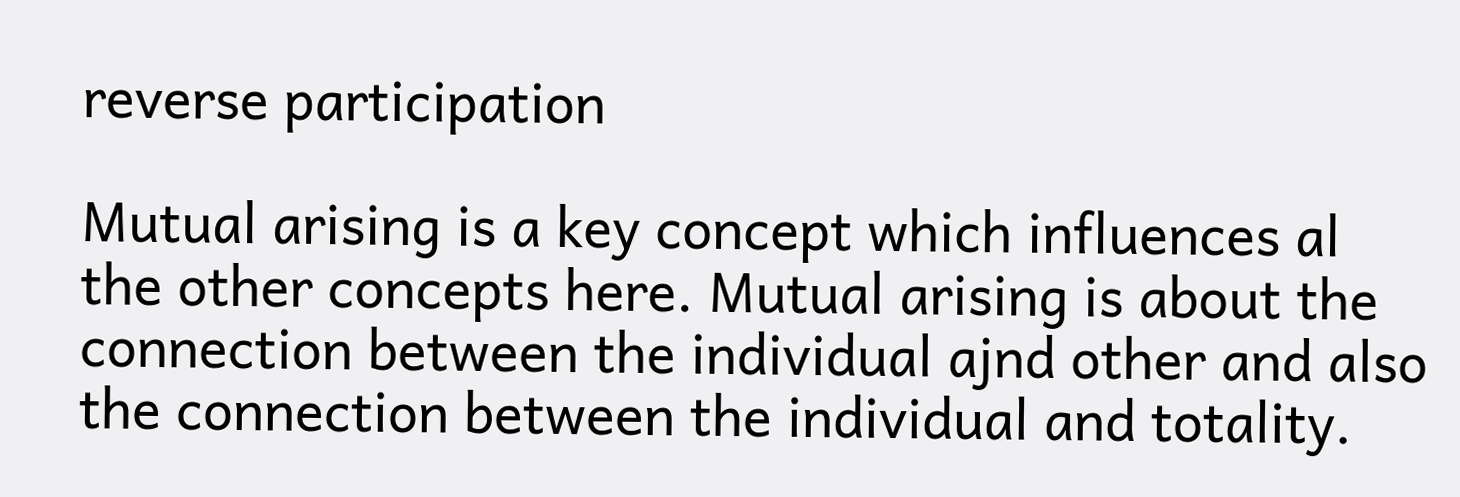reverse participation

Mutual arising is a key concept which influences al the other concepts here. Mutual arising is about the connection between the individual ajnd other and also the connection between the individual and totality.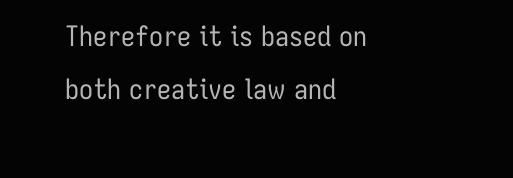Therefore it is based on both creative law and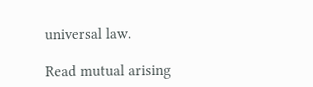universal law.

Read mutual arising